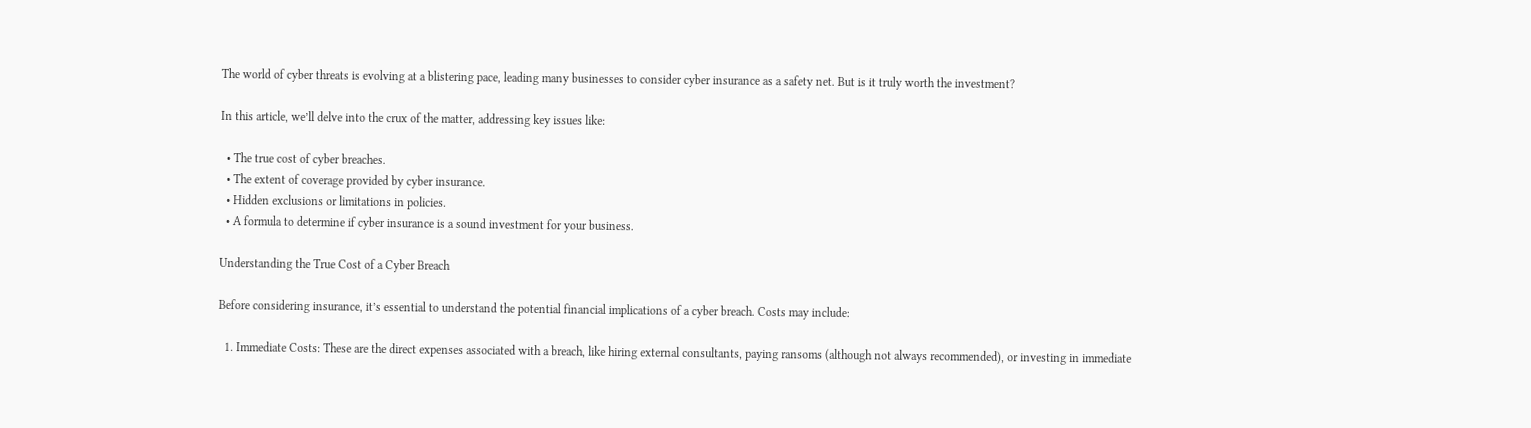The world of cyber threats is evolving at a blistering pace, leading many businesses to consider cyber insurance as a safety net. But is it truly worth the investment?

In this article, we’ll delve into the crux of the matter, addressing key issues like:

  • The true cost of cyber breaches.
  • The extent of coverage provided by cyber insurance.
  • Hidden exclusions or limitations in policies.
  • A formula to determine if cyber insurance is a sound investment for your business.

Understanding the True Cost of a Cyber Breach

Before considering insurance, it’s essential to understand the potential financial implications of a cyber breach. Costs may include:

  1. Immediate Costs: These are the direct expenses associated with a breach, like hiring external consultants, paying ransoms (although not always recommended), or investing in immediate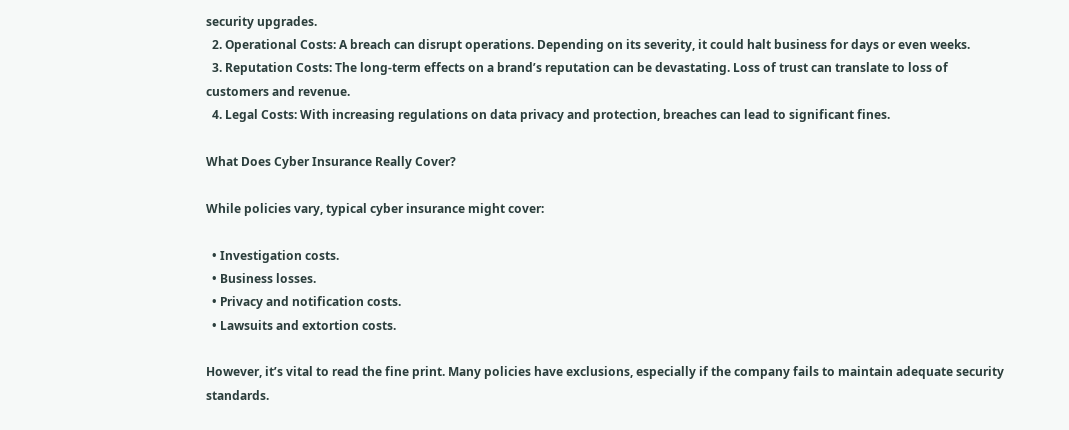security upgrades.
  2. Operational Costs: A breach can disrupt operations. Depending on its severity, it could halt business for days or even weeks.
  3. Reputation Costs: The long-term effects on a brand’s reputation can be devastating. Loss of trust can translate to loss of customers and revenue.
  4. Legal Costs: With increasing regulations on data privacy and protection, breaches can lead to significant fines.

What Does Cyber Insurance Really Cover?

While policies vary, typical cyber insurance might cover:

  • Investigation costs.
  • Business losses.
  • Privacy and notification costs.
  • Lawsuits and extortion costs.

However, it’s vital to read the fine print. Many policies have exclusions, especially if the company fails to maintain adequate security standards.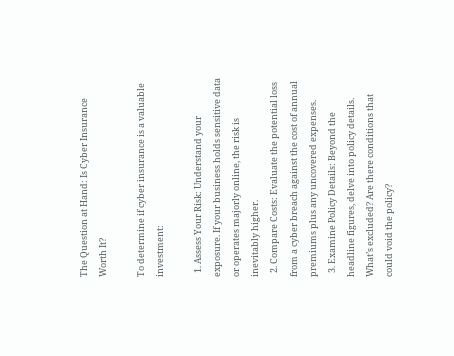The Question at Hand: Is Cyber Insurance Worth It?

To determine if cyber insurance is a valuable investment:

  1. Assess Your Risk: Understand your exposure. If your business holds sensitive data or operates majorly online, the risk is inevitably higher.
  2. Compare Costs: Evaluate the potential loss from a cyber breach against the cost of annual premiums plus any uncovered expenses.
  3. Examine Policy Details: Beyond the headline figures, delve into policy details. What’s excluded? Are there conditions that could void the policy?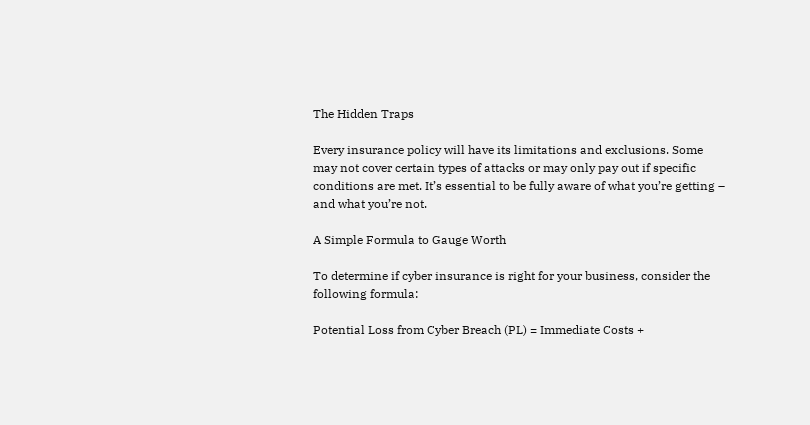The Hidden Traps

Every insurance policy will have its limitations and exclusions. Some may not cover certain types of attacks or may only pay out if specific conditions are met. It’s essential to be fully aware of what you’re getting – and what you’re not.

A Simple Formula to Gauge Worth

To determine if cyber insurance is right for your business, consider the following formula:

Potential Loss from Cyber Breach (PL) = Immediate Costs +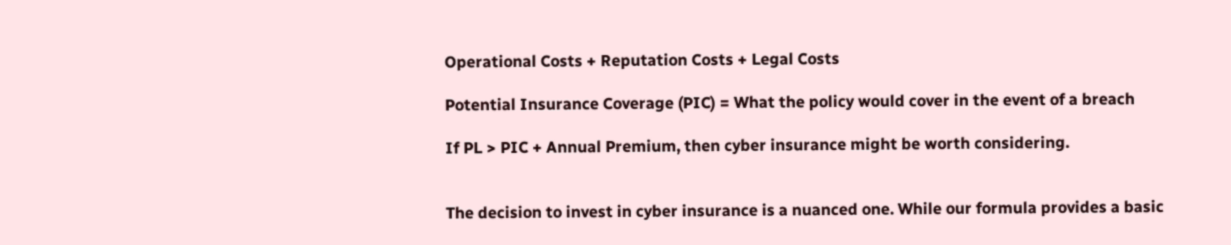Operational Costs + Reputation Costs + Legal Costs

Potential Insurance Coverage (PIC) = What the policy would cover in the event of a breach

If PL > PIC + Annual Premium, then cyber insurance might be worth considering.


The decision to invest in cyber insurance is a nuanced one. While our formula provides a basic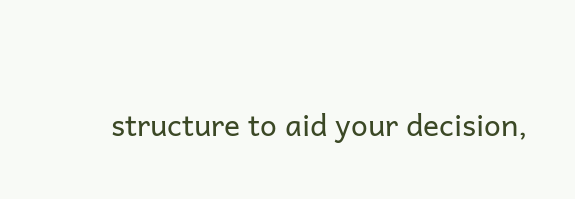structure to aid your decision,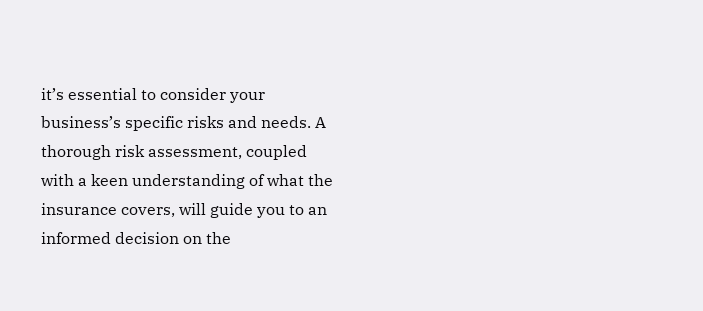it’s essential to consider your business’s specific risks and needs. A thorough risk assessment, coupled with a keen understanding of what the insurance covers, will guide you to an informed decision on the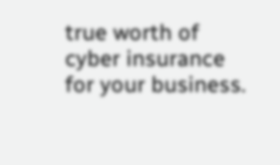true worth of cyber insurance for your business.